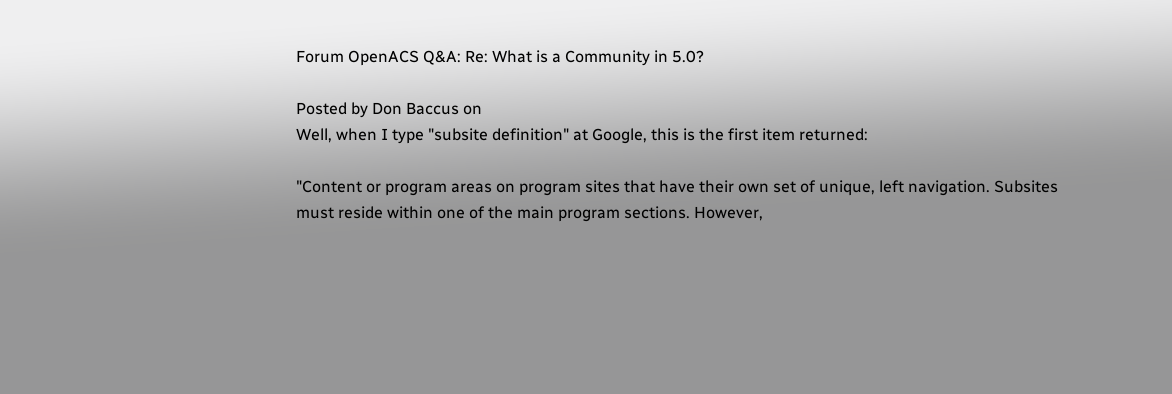Forum OpenACS Q&A: Re: What is a Community in 5.0?

Posted by Don Baccus on
Well, when I type "subsite definition" at Google, this is the first item returned:

"Content or program areas on program sites that have their own set of unique, left navigation. Subsites must reside within one of the main program sections. However,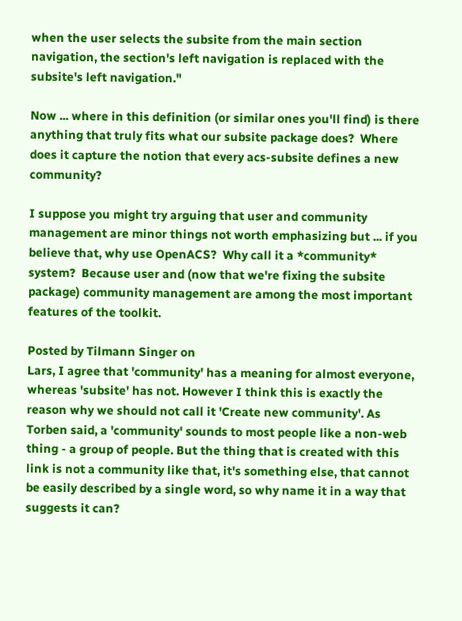when the user selects the subsite from the main section navigation, the section's left navigation is replaced with the subsite's left navigation."

Now ... where in this definition (or similar ones you'll find) is there anything that truly fits what our subsite package does?  Where does it capture the notion that every acs-subsite defines a new community?

I suppose you might try arguing that user and community management are minor things not worth emphasizing but ... if you believe that, why use OpenACS?  Why call it a *community* system?  Because user and (now that we're fixing the subsite package) community management are among the most important features of the toolkit.

Posted by Tilmann Singer on
Lars, I agree that 'community' has a meaning for almost everyone, whereas 'subsite' has not. However I think this is exactly the reason why we should not call it 'Create new community'. As Torben said, a 'community' sounds to most people like a non-web thing - a group of people. But the thing that is created with this link is not a community like that, it's something else, that cannot be easily described by a single word, so why name it in a way that suggests it can?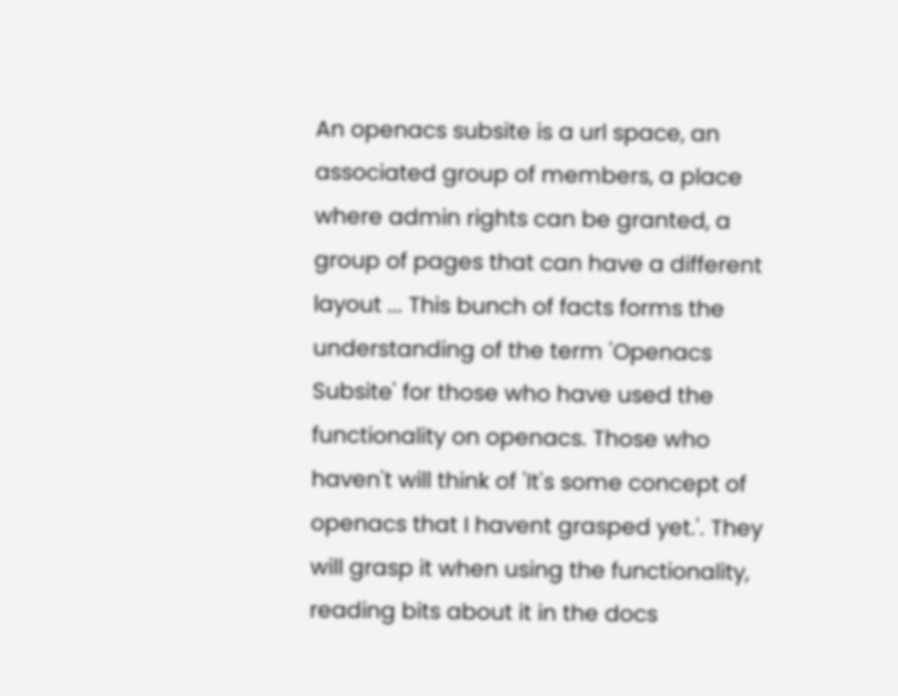An openacs subsite is a url space, an associated group of members, a place where admin rights can be granted, a group of pages that can have a different layout ... This bunch of facts forms the understanding of the term 'Openacs Subsite' for those who have used the functionality on openacs. Those who haven't will think of 'It's some concept of openacs that I havent grasped yet.'. They will grasp it when using the functionality, reading bits about it in the docs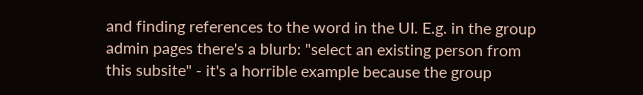and finding references to the word in the UI. E.g. in the group admin pages there's a blurb: "select an existing person from this subsite" - it's a horrible example because the group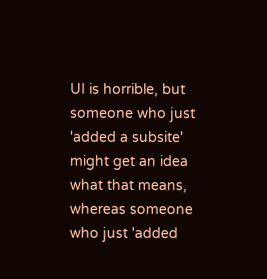UI is horrible, but someone who just 'added a subsite' might get an idea what that means, whereas someone who just 'added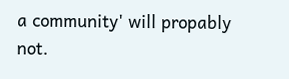a community' will propably not.